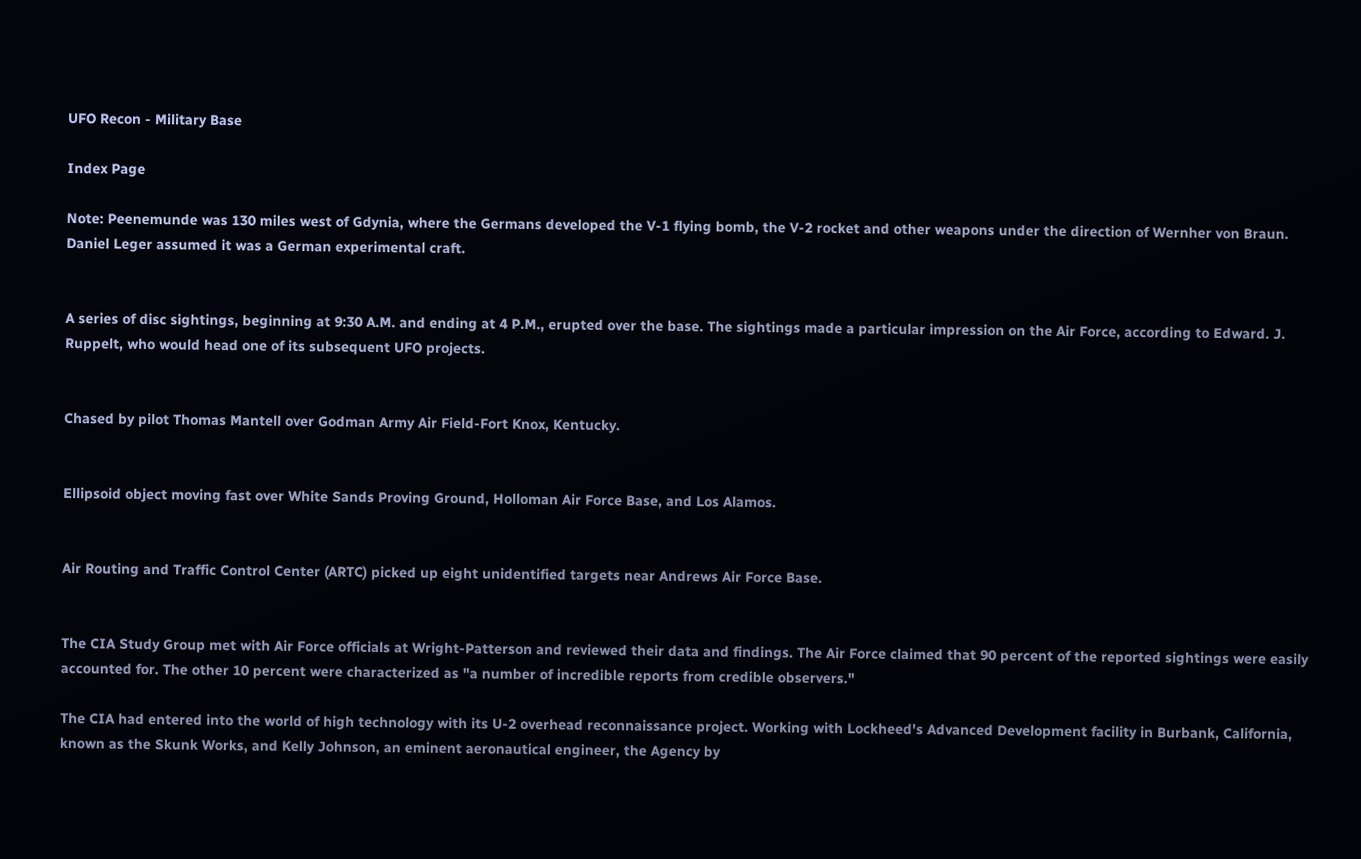UFO Recon - Military Base

Index Page

Note: Peenemunde was 130 miles west of Gdynia, where the Germans developed the V-1 flying bomb, the V-2 rocket and other weapons under the direction of Wernher von Braun. Daniel Leger assumed it was a German experimental craft.


A series of disc sightings, beginning at 9:30 A.M. and ending at 4 P.M., erupted over the base. The sightings made a particular impression on the Air Force, according to Edward. J. Ruppelt, who would head one of its subsequent UFO projects.


Chased by pilot Thomas Mantell over Godman Army Air Field-Fort Knox, Kentucky.


Ellipsoid object moving fast over White Sands Proving Ground, Holloman Air Force Base, and Los Alamos.


Air Routing and Traffic Control Center (ARTC) picked up eight unidentified targets near Andrews Air Force Base.


The CIA Study Group met with Air Force officials at Wright-Patterson and reviewed their data and findings. The Air Force claimed that 90 percent of the reported sightings were easily accounted for. The other 10 percent were characterized as "a number of incredible reports from credible observers."

The CIA had entered into the world of high technology with its U-2 overhead reconnaissance project. Working with Lockheed's Advanced Development facility in Burbank, California, known as the Skunk Works, and Kelly Johnson, an eminent aeronautical engineer, the Agency by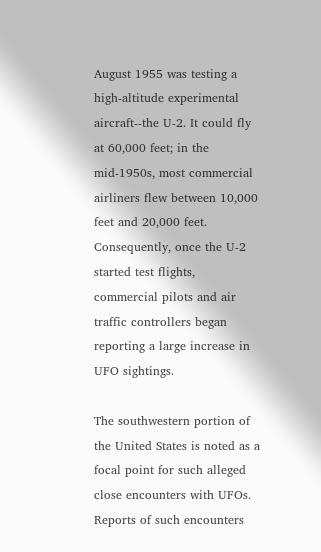August 1955 was testing a high-altitude experimental aircraft--the U-2. It could fly at 60,000 feet; in the mid-1950s, most commercial airliners flew between 10,000 feet and 20,000 feet. Consequently, once the U-2 started test flights, commercial pilots and air traffic controllers began reporting a large increase in UFO sightings.

The southwestern portion of the United States is noted as a focal point for such alleged close encounters with UFOs. Reports of such encounters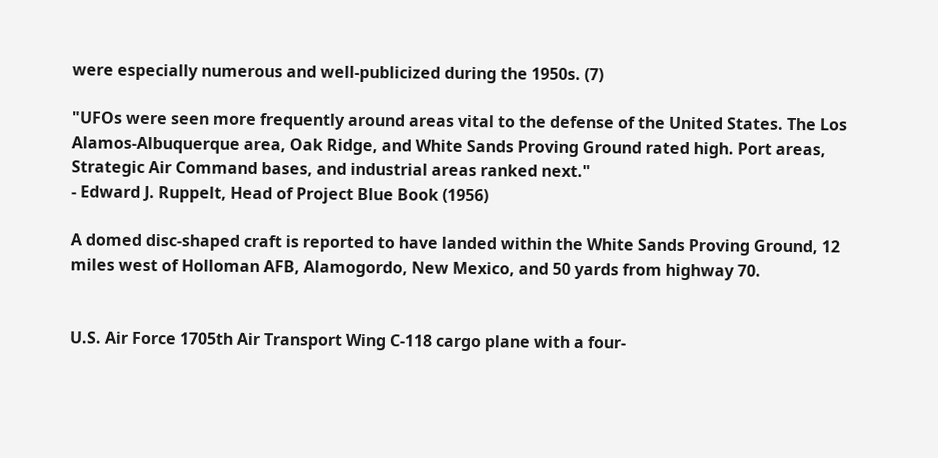were especially numerous and well-publicized during the 1950s. (7)

"UFOs were seen more frequently around areas vital to the defense of the United States. The Los Alamos-Albuquerque area, Oak Ridge, and White Sands Proving Ground rated high. Port areas, Strategic Air Command bases, and industrial areas ranked next."
- Edward J. Ruppelt, Head of Project Blue Book (1956)

A domed disc-shaped craft is reported to have landed within the White Sands Proving Ground, 12 miles west of Holloman AFB, Alamogordo, New Mexico, and 50 yards from highway 70.


U.S. Air Force 1705th Air Transport Wing C-118 cargo plane with a four-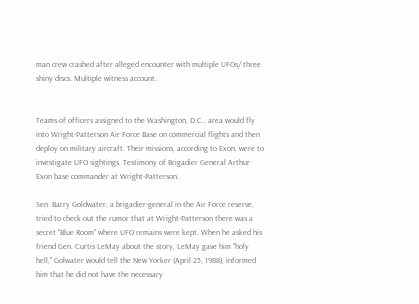man crew crashed after alleged encounter with multiple UFOs/ three shiny discs. Multiple witness account.


Teams of officers assigned to the Washington, D.C., area would fly into Wright-Patterson Air Force Base on commercial flights and then deploy on military aircraft. Their missions, according to Exon, were to investigate UFO sightings. Testimony of Brigadier General Arthur Exon base commander at Wright-Patterson.

Sen. Barry Goldwater, a brigadier-general in the Air Force reserve, tried to check out the rumor that at Wright-Patterson there was a secret "Blue Room" where UFO remains were kept. When he asked his friend Gen. Curtis LeMay about the story, LeMay gave him "holy hell," Golwater would tell the New Yorker (April 25, 1988), informed him that he did not have the necessary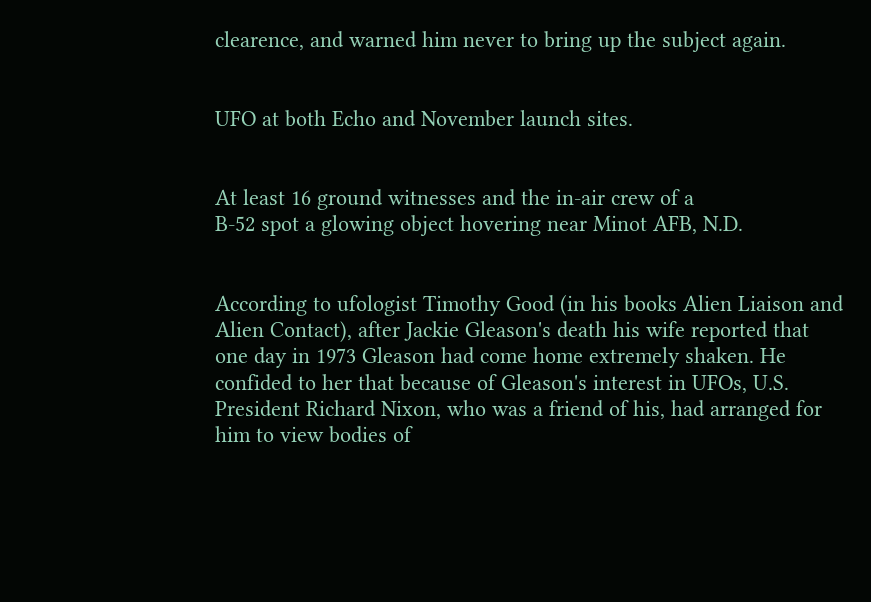clearence, and warned him never to bring up the subject again.


UFO at both Echo and November launch sites.


At least 16 ground witnesses and the in-air crew of a
B-52 spot a glowing object hovering near Minot AFB, N.D.


According to ufologist Timothy Good (in his books Alien Liaison and Alien Contact), after Jackie Gleason's death his wife reported that one day in 1973 Gleason had come home extremely shaken. He confided to her that because of Gleason's interest in UFOs, U.S. President Richard Nixon, who was a friend of his, had arranged for him to view bodies of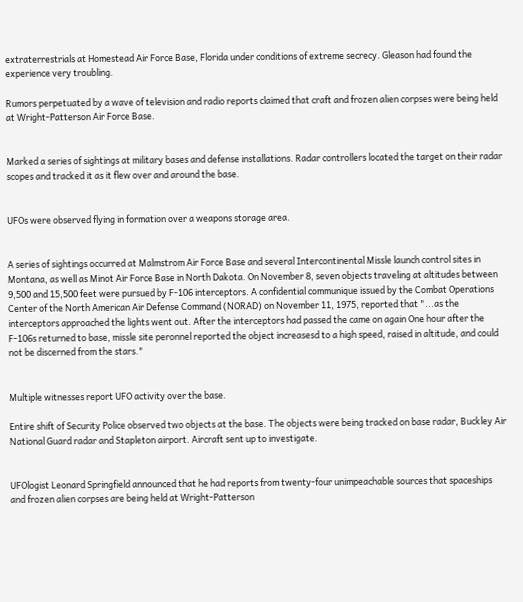extraterrestrials at Homestead Air Force Base, Florida under conditions of extreme secrecy. Gleason had found the experience very troubling.

Rumors perpetuated by a wave of television and radio reports claimed that craft and frozen alien corpses were being held at Wright-Patterson Air Force Base.


Marked a series of sightings at military bases and defense installations. Radar controllers located the target on their radar scopes and tracked it as it flew over and around the base.


UFOs were observed flying in formation over a weapons storage area.


A series of sightings occurred at Malmstrom Air Force Base and several Intercontinental Missle launch control sites in Montana, as well as Minot Air Force Base in North Dakota. On November 8, seven objects traveling at altitudes between 9,500 and 15,500 feet were pursued by F-106 interceptors. A confidential communique issued by the Combat Operations Center of the North American Air Defense Command (NORAD) on November 11, 1975, reported that "...as the interceptors approached the lights went out. After the interceptors had passed the came on again One hour after the F-106s returned to base, missle site peronnel reported the object increasesd to a high speed, raised in altitude, and could not be discerned from the stars."


Multiple witnesses report UFO activity over the base.

Entire shift of Security Police observed two objects at the base. The objects were being tracked on base radar, Buckley Air National Guard radar and Stapleton airport. Aircraft sent up to investigate.


UFOlogist Leonard Springfield announced that he had reports from twenty-four unimpeachable sources that spaceships and frozen alien corpses are being held at Wright-Patterson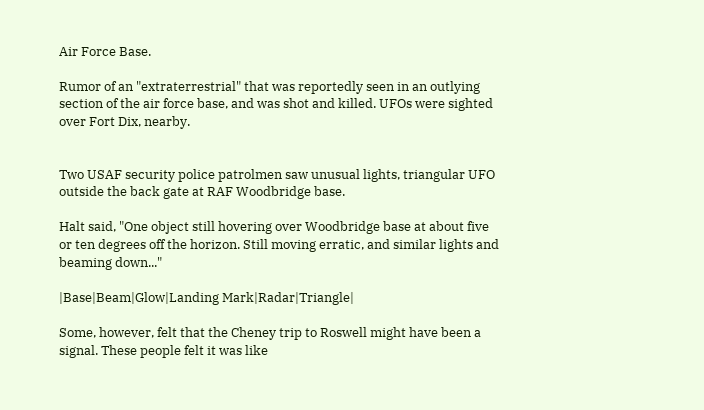Air Force Base.

Rumor of an "extraterrestrial" that was reportedly seen in an outlying section of the air force base, and was shot and killed. UFOs were sighted over Fort Dix, nearby.


Two USAF security police patrolmen saw unusual lights, triangular UFO outside the back gate at RAF Woodbridge base.

Halt said, "One object still hovering over Woodbridge base at about five or ten degrees off the horizon. Still moving erratic, and similar lights and beaming down..."

|Base|Beam|Glow|Landing Mark|Radar|Triangle|

Some, however, felt that the Cheney trip to Roswell might have been a signal. These people felt it was like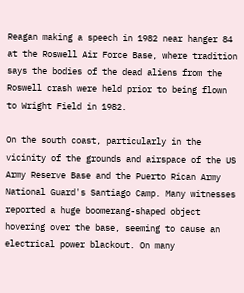Reagan making a speech in 1982 near hanger 84 at the Roswell Air Force Base, where tradition says the bodies of the dead aliens from the Roswell crash were held prior to being flown to Wright Field in 1982.

On the south coast, particularly in the vicinity of the grounds and airspace of the US Army Reserve Base and the Puerto Rican Army National Guard's Santiago Camp. Many witnesses reported a huge boomerang-shaped object hovering over the base, seeming to cause an electrical power blackout. On many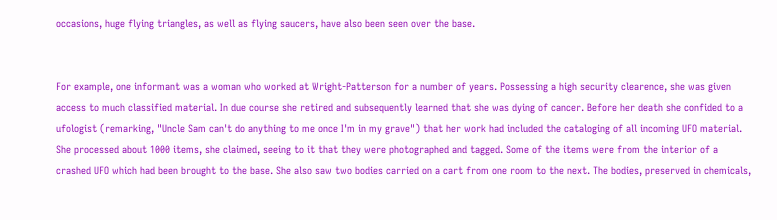occasions, huge flying triangles, as well as flying saucers, have also been seen over the base.


For example, one informant was a woman who worked at Wright-Patterson for a number of years. Possessing a high security clearence, she was given access to much classified material. In due course she retired and subsequently learned that she was dying of cancer. Before her death she confided to a ufologist (remarking, "Uncle Sam can't do anything to me once I'm in my grave") that her work had included the cataloging of all incoming UFO material. She processed about 1000 items, she claimed, seeing to it that they were photographed and tagged. Some of the items were from the interior of a crashed UFO which had been brought to the base. She also saw two bodies carried on a cart from one room to the next. The bodies, preserved in chemicals,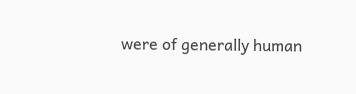were of generally human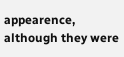appearence, although they were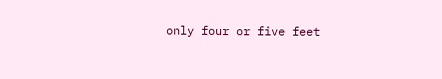only four or five feet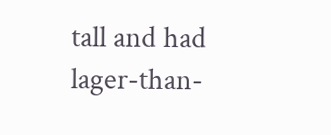tall and had lager-than-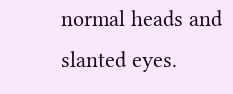normal heads and slanted eyes.